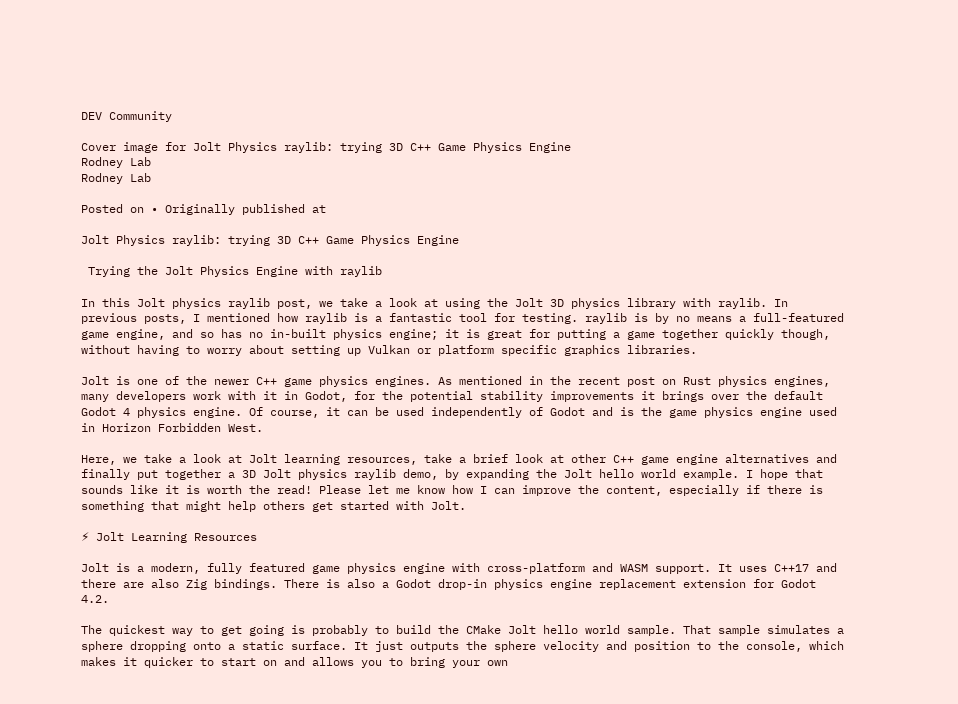DEV Community

Cover image for Jolt Physics raylib: trying 3D C++ Game Physics Engine
Rodney Lab
Rodney Lab

Posted on • Originally published at

Jolt Physics raylib: trying 3D C++ Game Physics Engine

 Trying the Jolt Physics Engine with raylib

In this Jolt physics raylib post, we take a look at using the Jolt 3D physics library with raylib. In previous posts, I mentioned how raylib is a fantastic tool for testing. raylib is by no means a full-featured game engine, and so has no in-built physics engine; it is great for putting a game together quickly though, without having to worry about setting up Vulkan or platform specific graphics libraries.

Jolt is one of the newer C++ game physics engines. As mentioned in the recent post on Rust physics engines, many developers work with it in Godot, for the potential stability improvements it brings over the default Godot 4 physics engine. Of course, it can be used independently of Godot and is the game physics engine used in Horizon Forbidden West.

Here, we take a look at Jolt learning resources, take a brief look at other C++ game engine alternatives and finally put together a 3D Jolt physics raylib demo, by expanding the Jolt hello world example. I hope that sounds like it is worth the read! Please let me know how I can improve the content, especially if there is something that might help others get started with Jolt.

⚡ Jolt Learning Resources

Jolt is a modern, fully featured game physics engine with cross-platform and WASM support. It uses C++17 and there are also Zig bindings. There is also a Godot drop-in physics engine replacement extension for Godot 4.2.

The quickest way to get going is probably to build the CMake Jolt hello world sample. That sample simulates a sphere dropping onto a static surface. It just outputs the sphere velocity and position to the console, which makes it quicker to start on and allows you to bring your own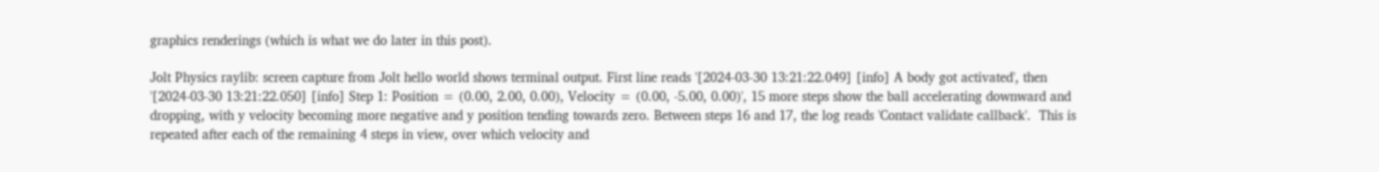graphics renderings (which is what we do later in this post).

Jolt Physics raylib: screen capture from Jolt hello world shows terminal output. First line reads '[2024-03-30 13:21:22.049] [info] A body got activated', then '[2024-03-30 13:21:22.050] [info] Step 1: Position = (0.00, 2.00, 0.00), Velocity = (0.00, -5.00, 0.00)', 15 more steps show the ball accelerating downward and dropping, with y velocity becoming more negative and y position tending towards zero. Between steps 16 and 17, the log reads 'Contact validate callback'.  This is repeated after each of the remaining 4 steps in view, over which velocity and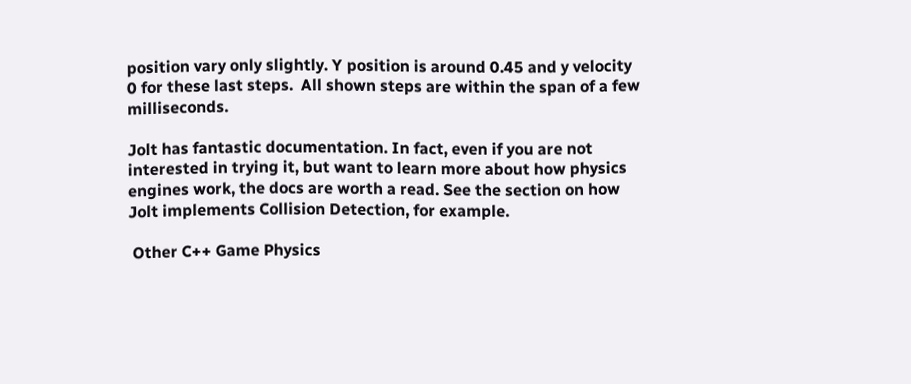position vary only slightly. Y position is around 0.45 and y velocity 0 for these last steps.  All shown steps are within the span of a few milliseconds.

Jolt has fantastic documentation. In fact, even if you are not interested in trying it, but want to learn more about how physics engines work, the docs are worth a read. See the section on how Jolt implements Collision Detection, for example.

 Other C++ Game Physics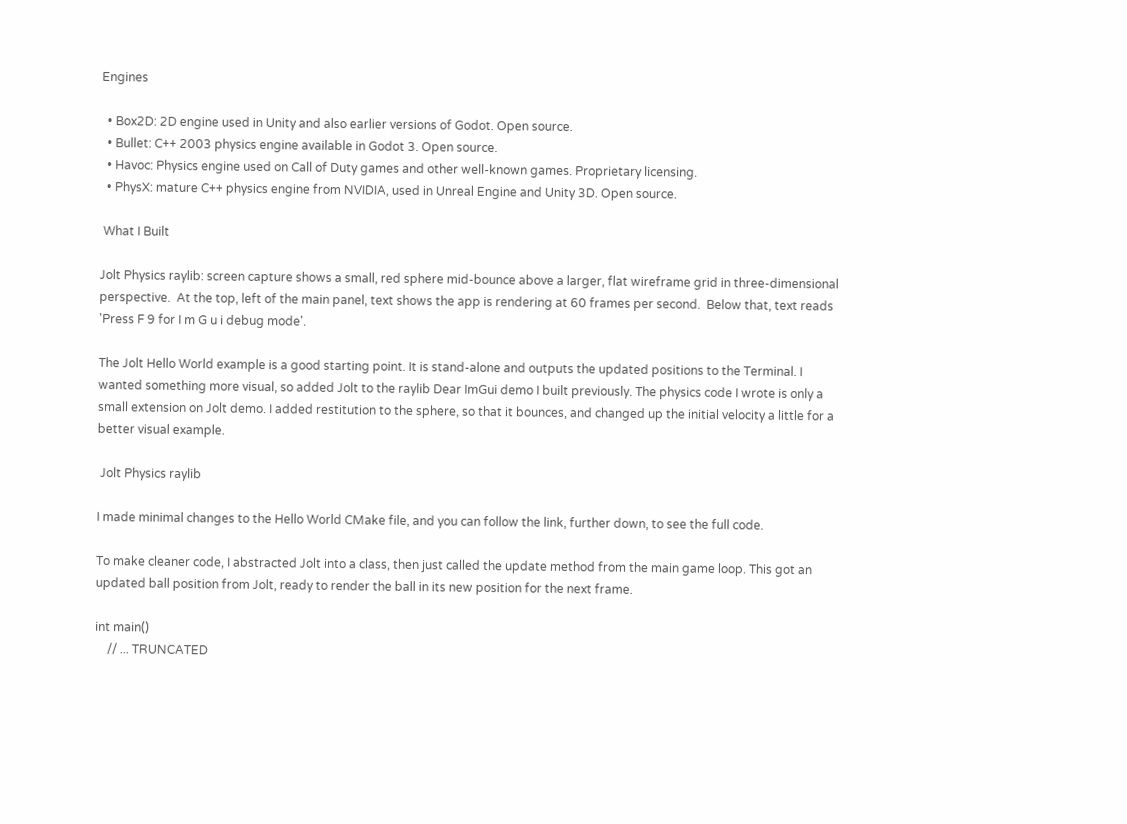Engines

  • Box2D: 2D engine used in Unity and also earlier versions of Godot. Open source.
  • Bullet: C++ 2003 physics engine available in Godot 3. Open source.
  • Havoc: Physics engine used on Call of Duty games and other well-known games. Proprietary licensing.
  • PhysX: mature C++ physics engine from NVIDIA, used in Unreal Engine and Unity 3D. Open source.

 What I Built

Jolt Physics raylib: screen capture shows a small, red sphere mid-bounce above a larger, flat wireframe grid in three-dimensional perspective.  At the top, left of the main panel, text shows the app is rendering at 60 frames per second.  Below that, text reads 'Press F 9 for I m G u i debug mode'.

The Jolt Hello World example is a good starting point. It is stand-alone and outputs the updated positions to the Terminal. I wanted something more visual, so added Jolt to the raylib Dear ImGui demo I built previously. The physics code I wrote is only a small extension on Jolt demo. I added restitution to the sphere, so that it bounces, and changed up the initial velocity a little for a better visual example.

 Jolt Physics raylib

I made minimal changes to the Hello World CMake file, and you can follow the link, further down, to see the full code.

To make cleaner code, I abstracted Jolt into a class, then just called the update method from the main game loop. This got an updated ball position from Jolt, ready to render the ball in its new position for the next frame.

int main()
    // ... TRUNCATED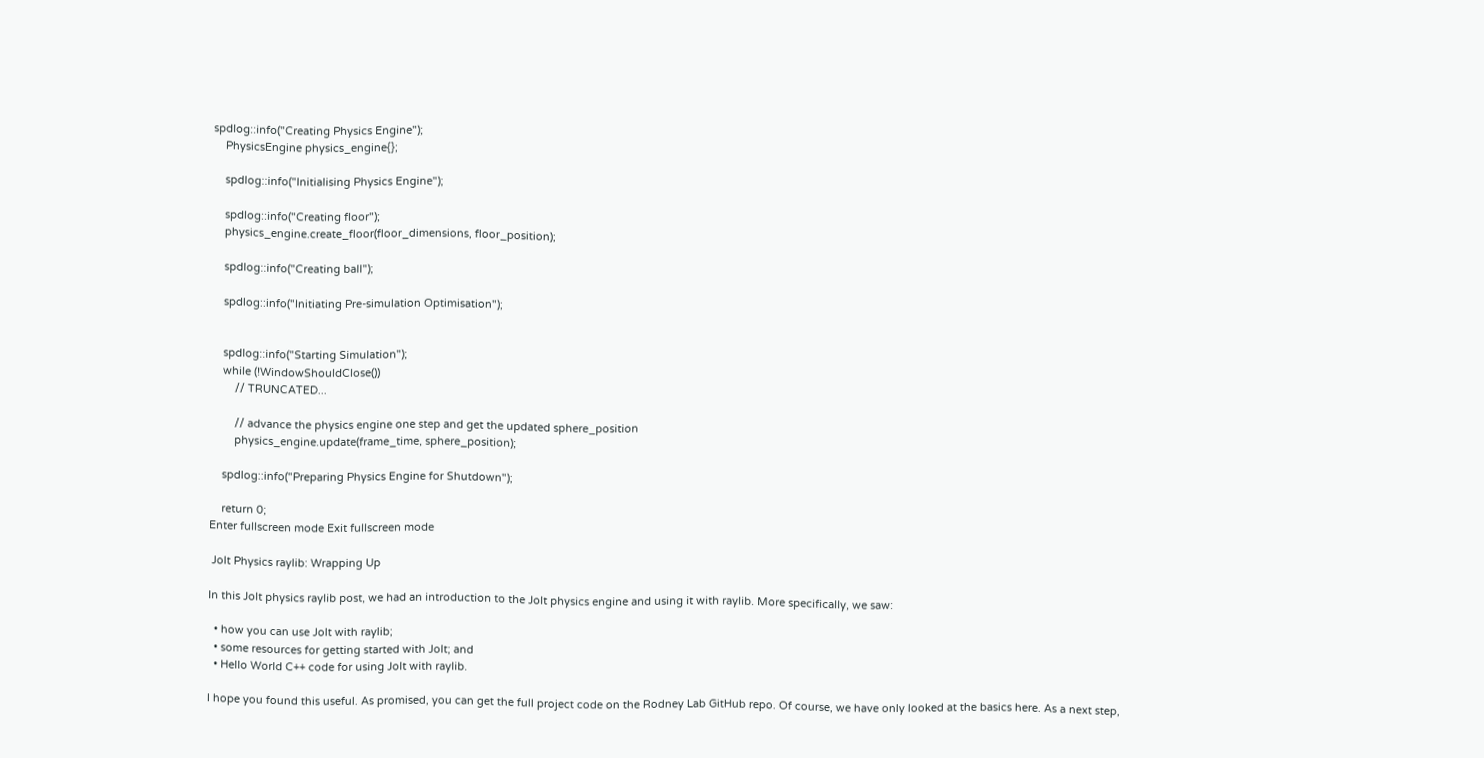spdlog::info("Creating Physics Engine");
    PhysicsEngine physics_engine{};

    spdlog::info("Initialising Physics Engine");

    spdlog::info("Creating floor");
    physics_engine.create_floor(floor_dimensions, floor_position);

    spdlog::info("Creating ball");

    spdlog::info("Initiating Pre-simulation Optimisation");


    spdlog::info("Starting Simulation");
    while (!WindowShouldClose())
        // TRUNCATED...

        // advance the physics engine one step and get the updated sphere_position
        physics_engine.update(frame_time, sphere_position);

    spdlog::info("Preparing Physics Engine for Shutdown");

    return 0;
Enter fullscreen mode Exit fullscreen mode

 Jolt Physics raylib: Wrapping Up

In this Jolt physics raylib post, we had an introduction to the Jolt physics engine and using it with raylib. More specifically, we saw:

  • how you can use Jolt with raylib;
  • some resources for getting started with Jolt; and
  • Hello World C++ code for using Jolt with raylib.

I hope you found this useful. As promised, you can get the full project code on the Rodney Lab GitHub repo. Of course, we have only looked at the basics here. As a next step,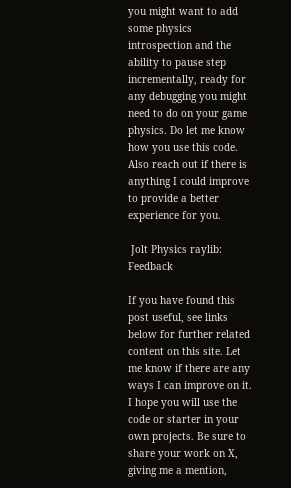you might want to add some physics introspection and the ability to pause step incrementally, ready for any debugging you might need to do on your game physics. Do let me know how you use this code. Also reach out if there is anything I could improve to provide a better experience for you.

 Jolt Physics raylib: Feedback

If you have found this post useful, see links below for further related content on this site. Let me know if there are any ways I can improve on it. I hope you will use the code or starter in your own projects. Be sure to share your work on X, giving me a mention,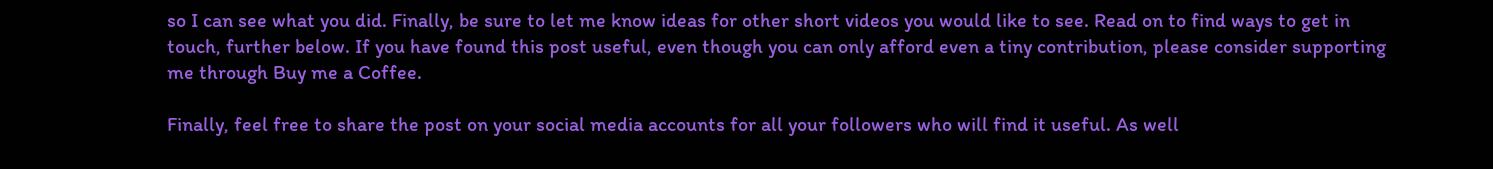so I can see what you did. Finally, be sure to let me know ideas for other short videos you would like to see. Read on to find ways to get in touch, further below. If you have found this post useful, even though you can only afford even a tiny contribution, please consider supporting me through Buy me a Coffee.

Finally, feel free to share the post on your social media accounts for all your followers who will find it useful. As well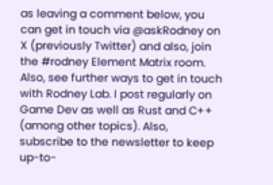as leaving a comment below, you can get in touch via @askRodney on X (previously Twitter) and also, join the #rodney Element Matrix room. Also, see further ways to get in touch with Rodney Lab. I post regularly on Game Dev as well as Rust and C++ (among other topics). Also, subscribe to the newsletter to keep up-to-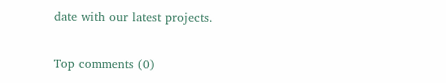date with our latest projects.

Top comments (0)